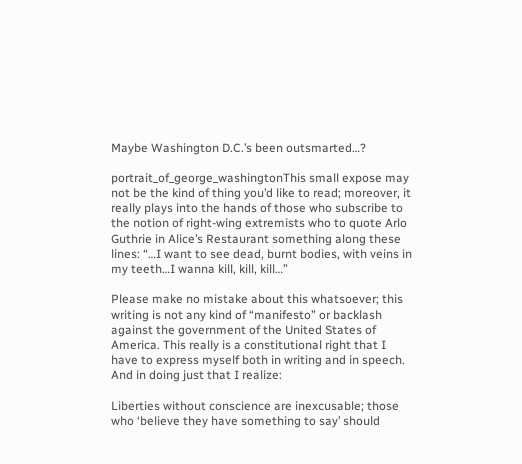Maybe Washington D.C.’s been outsmarted…?

portrait_of_george_washingtonThis small expose may not be the kind of thing you’d like to read; moreover, it really plays into the hands of those who subscribe to the notion of right-wing extremists who to quote Arlo Guthrie in Alice’s Restaurant something along these lines: “…I want to see dead, burnt bodies, with veins in my teeth…I wanna kill, kill, kill…”

Please make no mistake about this whatsoever; this writing is not any kind of “manifesto” or backlash against the government of the United States of America. This really is a constitutional right that I have to express myself both in writing and in speech. And in doing just that I realize:

Liberties without conscience are inexcusable; those who ‘believe they have something to say’ should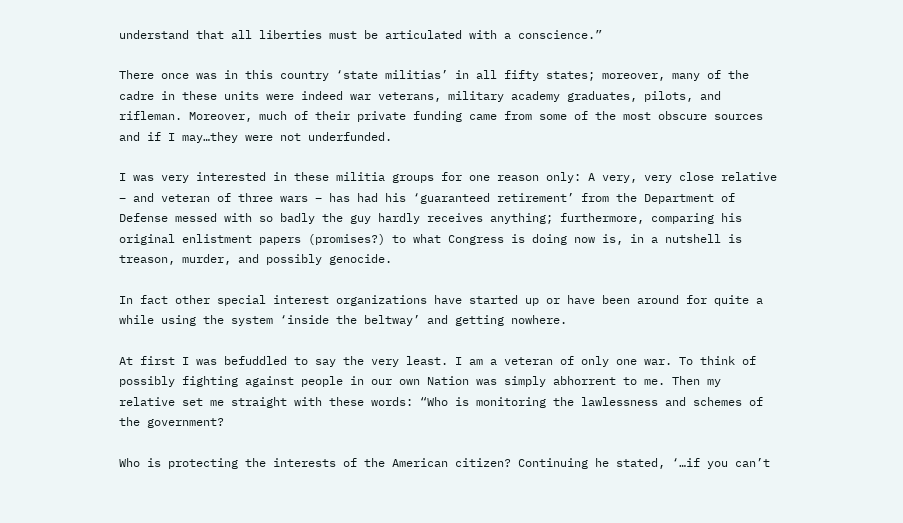understand that all liberties must be articulated with a conscience.”

There once was in this country ‘state militias’ in all fifty states; moreover, many of the cadre in these units were indeed war veterans, military academy graduates, pilots, and rifleman. Moreover, much of their private funding came from some of the most obscure sources and if I may…they were not underfunded.

I was very interested in these militia groups for one reason only: A very, very close relative – and veteran of three wars – has had his ‘guaranteed retirement’ from the Department of Defense messed with so badly the guy hardly receives anything; furthermore, comparing his original enlistment papers (promises?) to what Congress is doing now is, in a nutshell is treason, murder, and possibly genocide.

In fact other special interest organizations have started up or have been around for quite a while using the system ‘inside the beltway’ and getting nowhere.

At first I was befuddled to say the very least. I am a veteran of only one war. To think of possibly fighting against people in our own Nation was simply abhorrent to me. Then my relative set me straight with these words: “Who is monitoring the lawlessness and schemes of the government?

Who is protecting the interests of the American citizen? Continuing he stated, ‘…if you can’t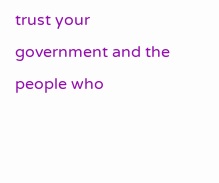trust your government and the people who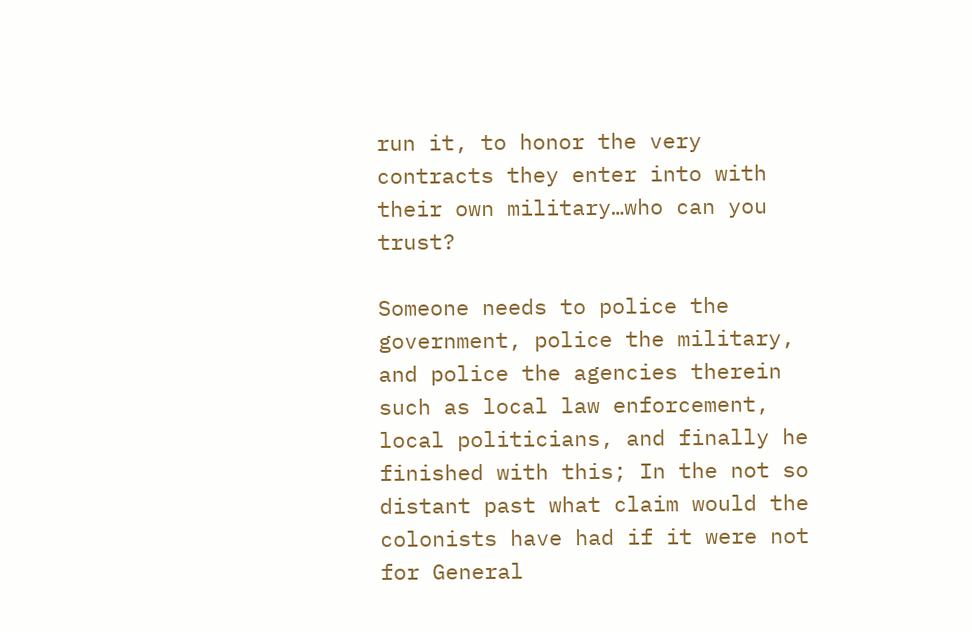run it, to honor the very contracts they enter into with their own military…who can you trust?

Someone needs to police the government, police the military, and police the agencies therein such as local law enforcement, local politicians, and finally he finished with this; In the not so distant past what claim would the colonists have had if it were not for General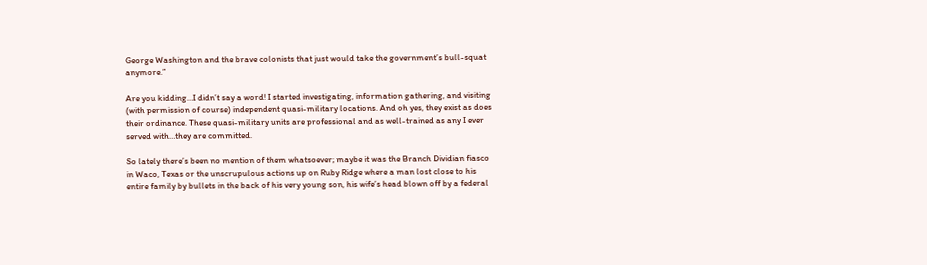George Washington and the brave colonists that just would take the government’s bull-squat anymore.”

Are you kidding…I didn’t say a word! I started investigating, information gathering, and visiting (with permission of course) independent quasi-military locations. And oh yes, they exist as does their ordinance. These quasi-military units are professional and as well-trained as any I ever served with…they are committed.

So lately there’s been no mention of them whatsoever; maybe it was the Branch Dividian fiasco in Waco, Texas or the unscrupulous actions up on Ruby Ridge where a man lost close to his entire family by bullets in the back of his very young son, his wife’s head blown off by a federal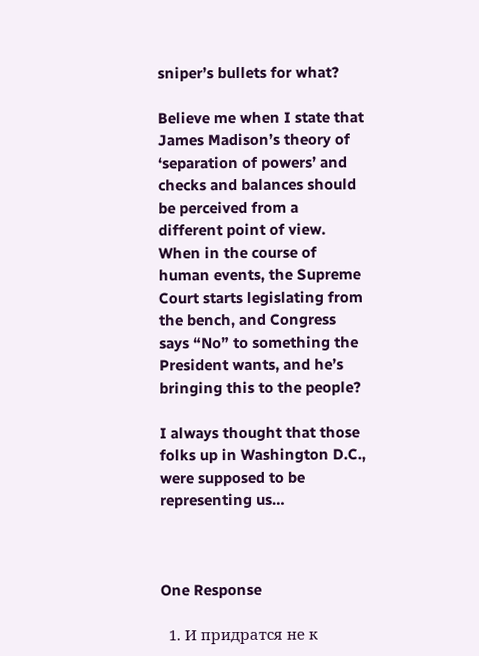sniper’s bullets for what?

Believe me when I state that James Madison’s theory of ‘separation of powers’ and checks and balances should be perceived from a different point of view. When in the course of human events, the Supreme Court starts legislating from the bench, and Congress says “No” to something the President wants, and he’s bringing this to the people?

I always thought that those folks up in Washington D.C., were supposed to be representing us…



One Response

  1. И придратся не к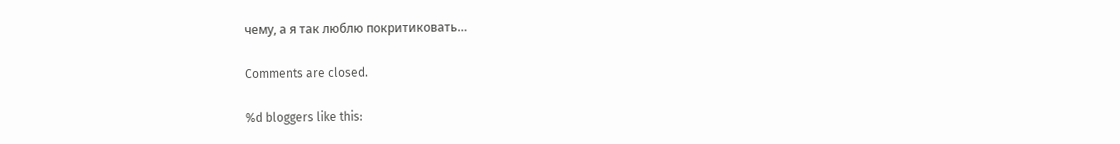чему, а я так люблю покритиковать…

Comments are closed.

%d bloggers like this: